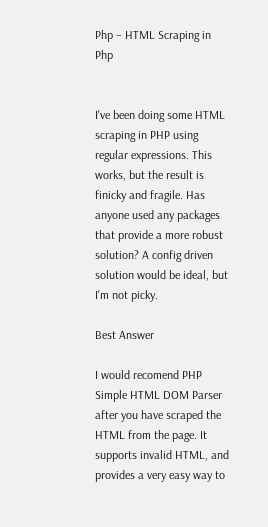Php – HTML Scraping in Php


I've been doing some HTML scraping in PHP using regular expressions. This works, but the result is finicky and fragile. Has anyone used any packages that provide a more robust solution? A config driven solution would be ideal, but I'm not picky.

Best Answer

I would recomend PHP Simple HTML DOM Parser after you have scraped the HTML from the page. It supports invalid HTML, and provides a very easy way to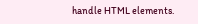handle HTML elements.